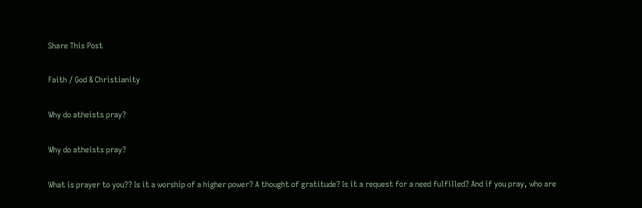Share This Post

Faith / God & Christianity

Why do atheists pray?

Why do atheists pray?

What is prayer to you?? Is it a worship of a higher power? A thought of gratitude? Is it a request for a need fulfilled? And if you pray, who are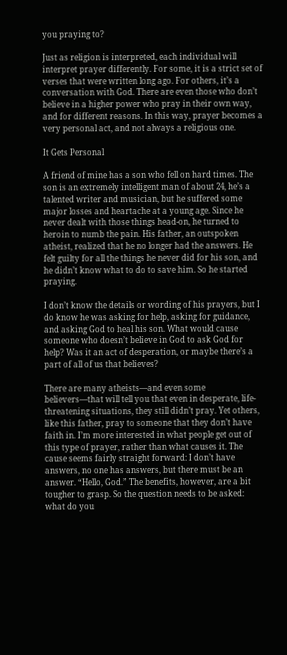you praying to?

Just as religion is interpreted, each individual will interpret prayer differently. For some, it is a strict set of verses that were written long ago. For others, it’s a conversation with God. There are even those who don’t believe in a higher power who pray in their own way, and for different reasons. In this way, prayer becomes a very personal act, and not always a religious one.

It Gets Personal

A friend of mine has a son who fell on hard times. The son is an extremely intelligent man of about 24, he’s a talented writer and musician, but he suffered some major losses and heartache at a young age. Since he never dealt with those things head-on, he turned to heroin to numb the pain. His father, an outspoken atheist, realized that he no longer had the answers. He felt guilty for all the things he never did for his son, and he didn’t know what to do to save him. So he started praying.

I don’t know the details or wording of his prayers, but I do know he was asking for help, asking for guidance, and asking God to heal his son. What would cause someone who doesn’t believe in God to ask God for help? Was it an act of desperation, or maybe there’s a part of all of us that believes?

There are many atheists—and even some believers—that will tell you that even in desperate, life-threatening situations, they still didn’t pray. Yet others, like this father, pray to someone that they don’t have faith in. I’m more interested in what people get out of this type of prayer, rather than what causes it. The cause seems fairly straight forward: I don’t have answers, no one has answers, but there must be an answer. “Hello, God.” The benefits, however, are a bit tougher to grasp. So the question needs to be asked: what do you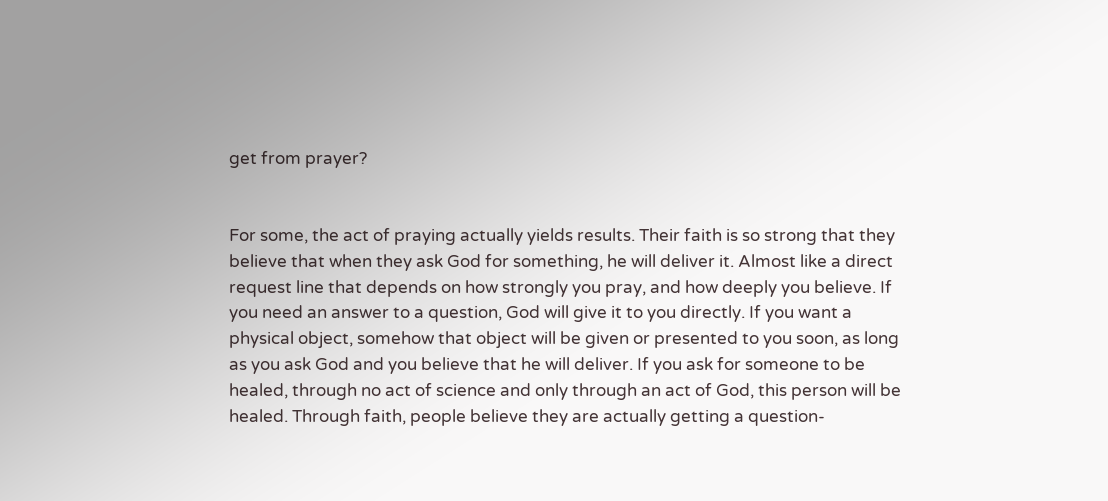get from prayer?


For some, the act of praying actually yields results. Their faith is so strong that they believe that when they ask God for something, he will deliver it. Almost like a direct request line that depends on how strongly you pray, and how deeply you believe. If you need an answer to a question, God will give it to you directly. If you want a physical object, somehow that object will be given or presented to you soon, as long as you ask God and you believe that he will deliver. If you ask for someone to be healed, through no act of science and only through an act of God, this person will be healed. Through faith, people believe they are actually getting a question-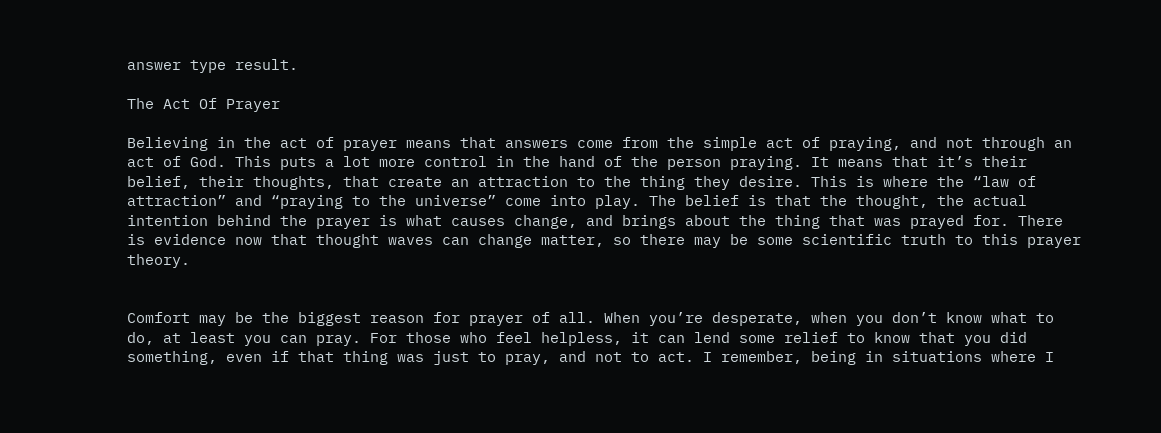answer type result.

The Act Of Prayer

Believing in the act of prayer means that answers come from the simple act of praying, and not through an act of God. This puts a lot more control in the hand of the person praying. It means that it’s their belief, their thoughts, that create an attraction to the thing they desire. This is where the “law of attraction” and “praying to the universe” come into play. The belief is that the thought, the actual intention behind the prayer is what causes change, and brings about the thing that was prayed for. There is evidence now that thought waves can change matter, so there may be some scientific truth to this prayer theory.


Comfort may be the biggest reason for prayer of all. When you’re desperate, when you don’t know what to do, at least you can pray. For those who feel helpless, it can lend some relief to know that you did something, even if that thing was just to pray, and not to act. I remember, being in situations where I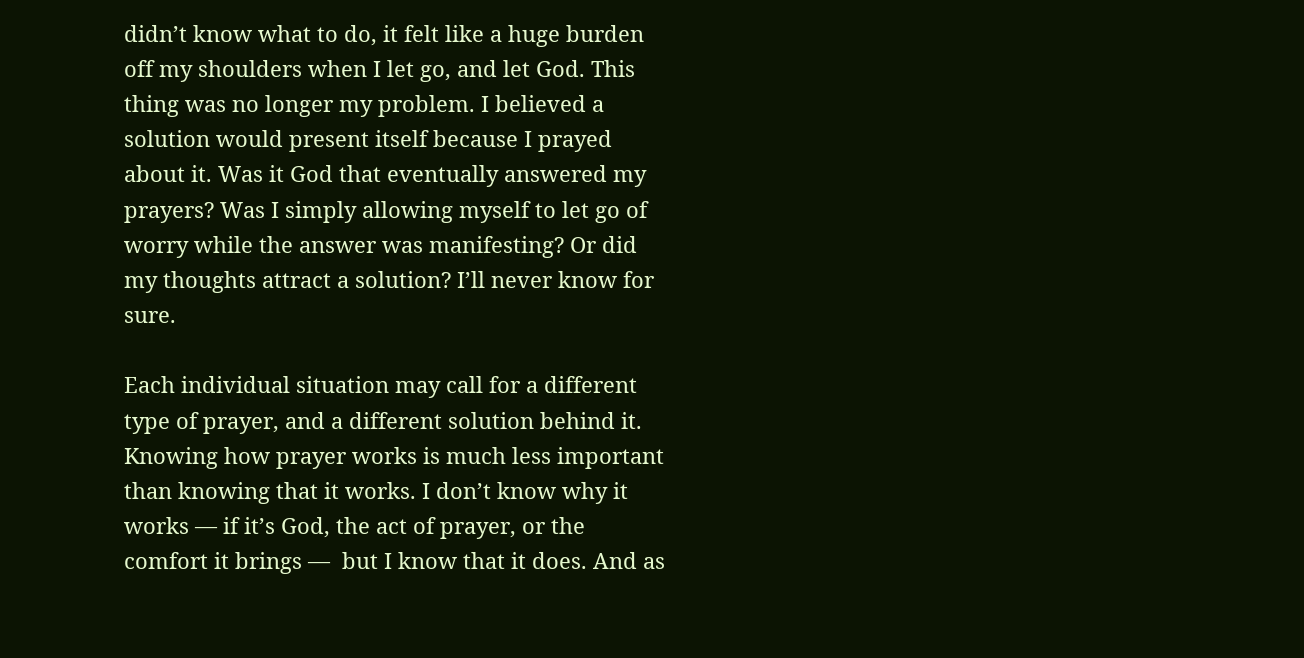didn’t know what to do, it felt like a huge burden off my shoulders when I let go, and let God. This thing was no longer my problem. I believed a solution would present itself because I prayed about it. Was it God that eventually answered my prayers? Was I simply allowing myself to let go of worry while the answer was manifesting? Or did my thoughts attract a solution? I’ll never know for sure.

Each individual situation may call for a different type of prayer, and a different solution behind it. Knowing how prayer works is much less important than knowing that it works. I don’t know why it works — if it’s God, the act of prayer, or the comfort it brings —  but I know that it does. And as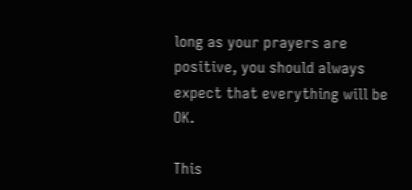long as your prayers are positive, you should always expect that everything will be OK.

This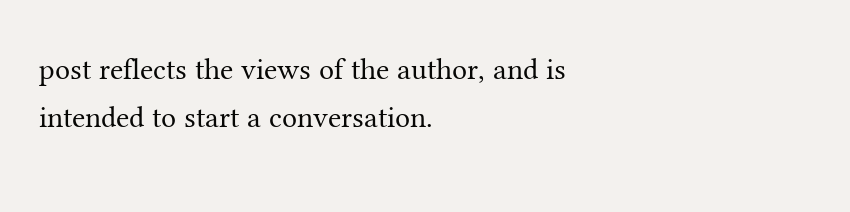post reflects the views of the author, and is intended to start a conversation.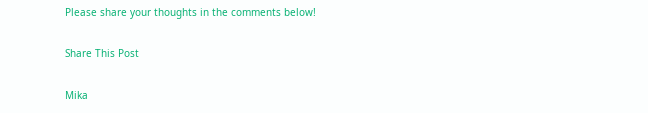Please share your thoughts in the comments below!

Share This Post

Mika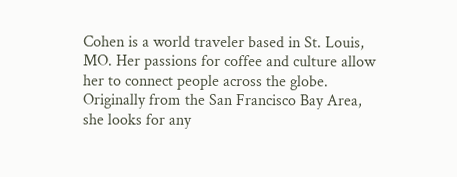Cohen is a world traveler based in St. Louis, MO. Her passions for coffee and culture allow her to connect people across the globe. Originally from the San Francisco Bay Area, she looks for any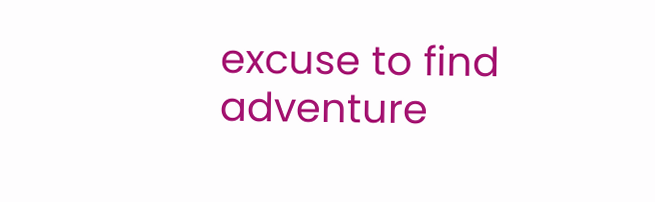excuse to find adventure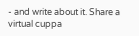- and write about it. Share a virtual cuppa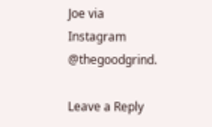Joe via Instagram @thegoodgrind.

Leave a Reply